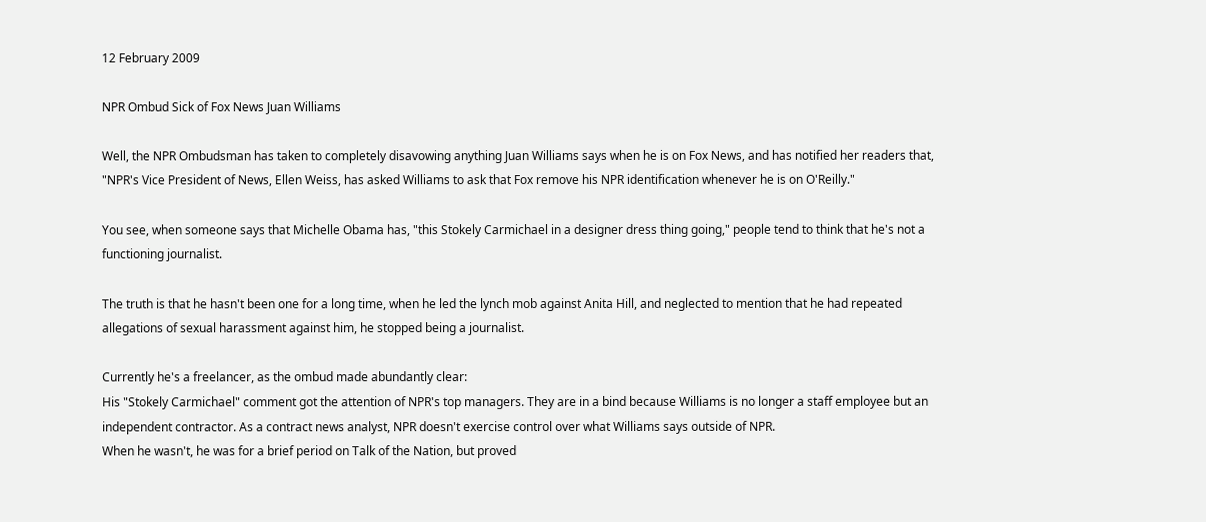12 February 2009

NPR Ombud Sick of Fox News Juan Williams

Well, the NPR Ombudsman has taken to completely disavowing anything Juan Williams says when he is on Fox News, and has notified her readers that, "NPR's Vice President of News, Ellen Weiss, has asked Williams to ask that Fox remove his NPR identification whenever he is on O'Reilly."

You see, when someone says that Michelle Obama has, "this Stokely Carmichael in a designer dress thing going," people tend to think that he's not a functioning journalist.

The truth is that he hasn't been one for a long time, when he led the lynch mob against Anita Hill, and neglected to mention that he had repeated allegations of sexual harassment against him, he stopped being a journalist.

Currently he's a freelancer, as the ombud made abundantly clear:
His "Stokely Carmichael" comment got the attention of NPR's top managers. They are in a bind because Williams is no longer a staff employee but an independent contractor. As a contract news analyst, NPR doesn't exercise control over what Williams says outside of NPR.
When he wasn't, he was for a brief period on Talk of the Nation, but proved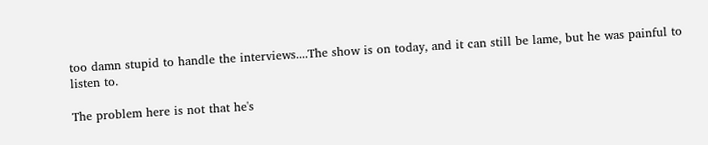too damn stupid to handle the interviews....The show is on today, and it can still be lame, but he was painful to listen to.

The problem here is not that he's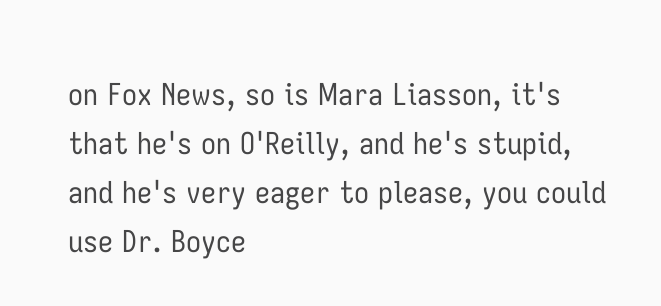on Fox News, so is Mara Liasson, it's that he's on O'Reilly, and he's stupid, and he's very eager to please, you could use Dr. Boyce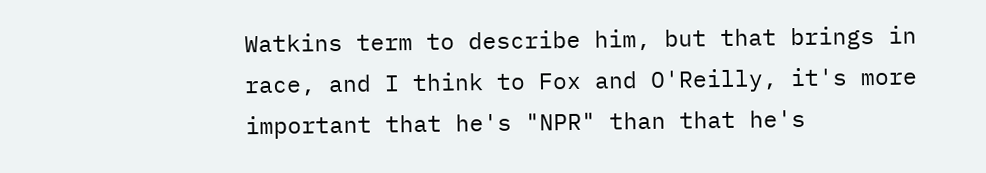Watkins term to describe him, but that brings in race, and I think to Fox and O'Reilly, it's more important that he's "NPR" than that he's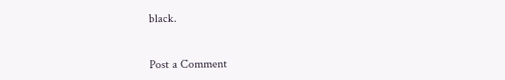black.


Post a Comment